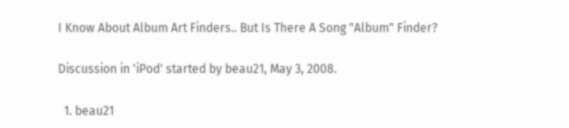I Know About Album Art Finders.. But Is There A Song "Album" Finder?

Discussion in 'iPod' started by beau21, May 3, 2008.

  1. beau21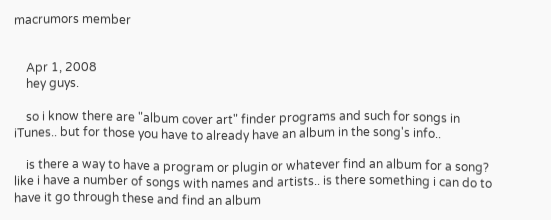macrumors member


    Apr 1, 2008
    hey guys.

    so i know there are "album cover art" finder programs and such for songs in iTunes.. but for those you have to already have an album in the song's info..

    is there a way to have a program or plugin or whatever find an album for a song? like i have a number of songs with names and artists.. is there something i can do to have it go through these and find an album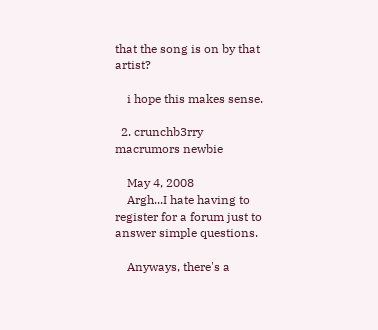that the song is on by that artist?

    i hope this makes sense.

  2. crunchb3rry macrumors newbie

    May 4, 2008
    Argh...I hate having to register for a forum just to answer simple questions.

    Anyways, there's a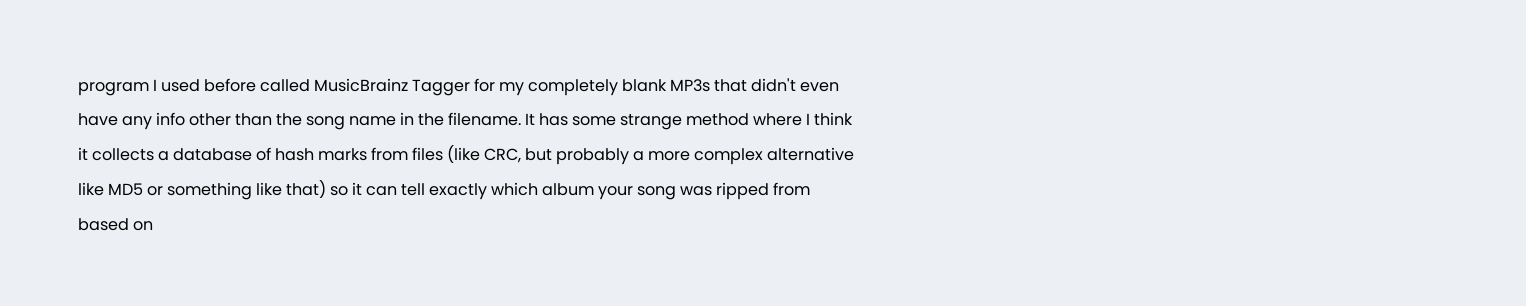program I used before called MusicBrainz Tagger for my completely blank MP3s that didn't even have any info other than the song name in the filename. It has some strange method where I think it collects a database of hash marks from files (like CRC, but probably a more complex alternative like MD5 or something like that) so it can tell exactly which album your song was ripped from based on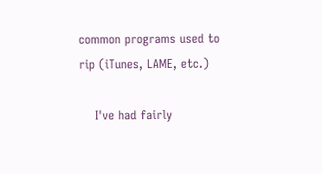common programs used to rip (iTunes, LAME, etc.)

    I've had fairly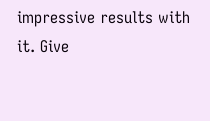impressive results with it. Give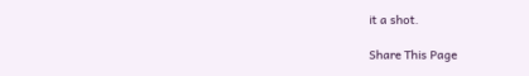it a shot.

Share This Page